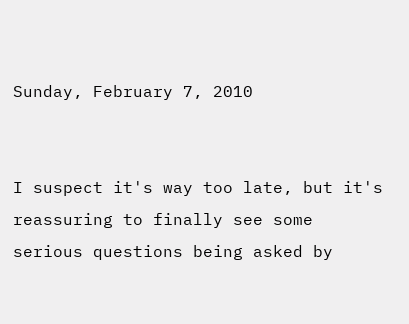Sunday, February 7, 2010


I suspect it's way too late, but it's reassuring to finally see some serious questions being asked by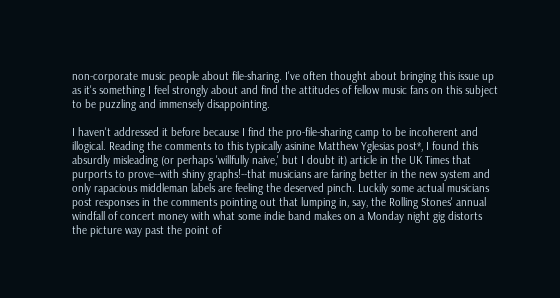non-corporate music people about file-sharing. I've often thought about bringing this issue up as it's something I feel strongly about and find the attitudes of fellow music fans on this subject to be puzzling and immensely disappointing.

I haven't addressed it before because I find the pro-file-sharing camp to be incoherent and illogical. Reading the comments to this typically asinine Matthew Yglesias post*, I found this absurdly misleading (or perhaps 'willfully naive,' but I doubt it) article in the UK Times that purports to prove--with shiny graphs!--that musicians are faring better in the new system and only rapacious middleman labels are feeling the deserved pinch. Luckily some actual musicians post responses in the comments pointing out that lumping in, say, the Rolling Stones' annual windfall of concert money with what some indie band makes on a Monday night gig distorts the picture way past the point of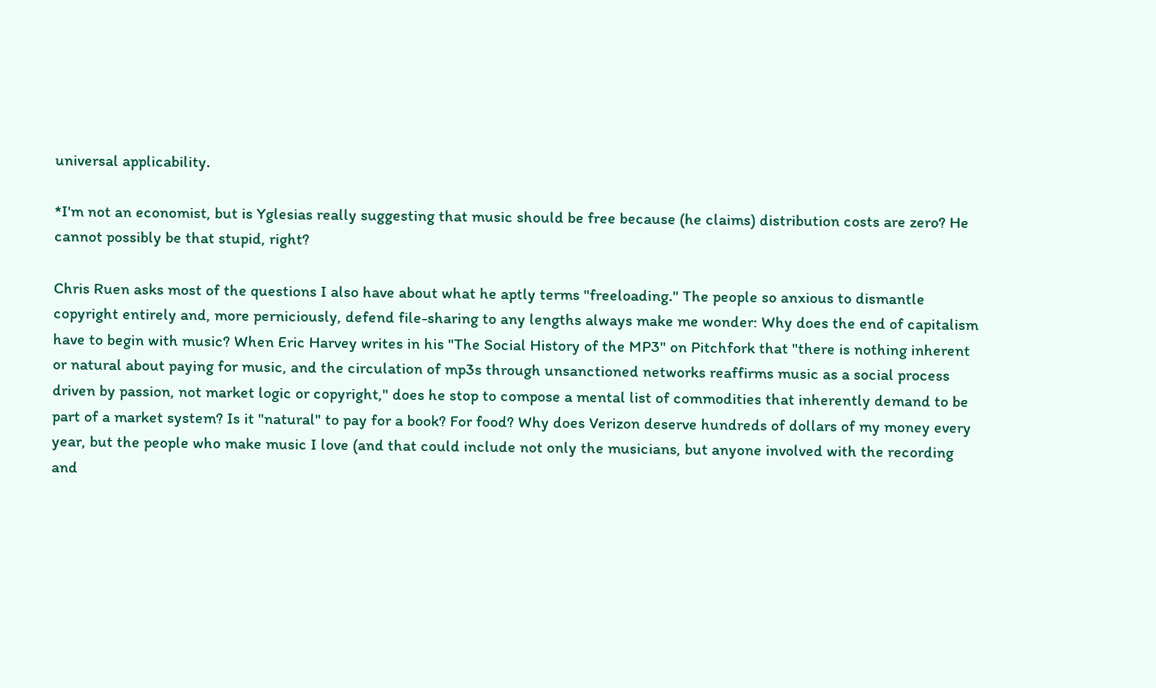universal applicability.

*I'm not an economist, but is Yglesias really suggesting that music should be free because (he claims) distribution costs are zero? He cannot possibly be that stupid, right?

Chris Ruen asks most of the questions I also have about what he aptly terms "freeloading." The people so anxious to dismantle copyright entirely and, more perniciously, defend file-sharing to any lengths always make me wonder: Why does the end of capitalism have to begin with music? When Eric Harvey writes in his "The Social History of the MP3" on Pitchfork that "there is nothing inherent or natural about paying for music, and the circulation of mp3s through unsanctioned networks reaffirms music as a social process driven by passion, not market logic or copyright," does he stop to compose a mental list of commodities that inherently demand to be part of a market system? Is it "natural" to pay for a book? For food? Why does Verizon deserve hundreds of dollars of my money every year, but the people who make music I love (and that could include not only the musicians, but anyone involved with the recording and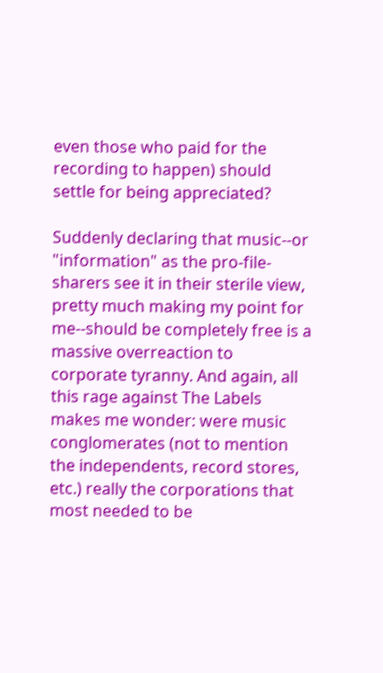even those who paid for the recording to happen) should settle for being appreciated?

Suddenly declaring that music--or "information" as the pro-file-sharers see it in their sterile view, pretty much making my point for me--should be completely free is a massive overreaction to corporate tyranny. And again, all this rage against The Labels makes me wonder: were music conglomerates (not to mention the independents, record stores, etc.) really the corporations that most needed to be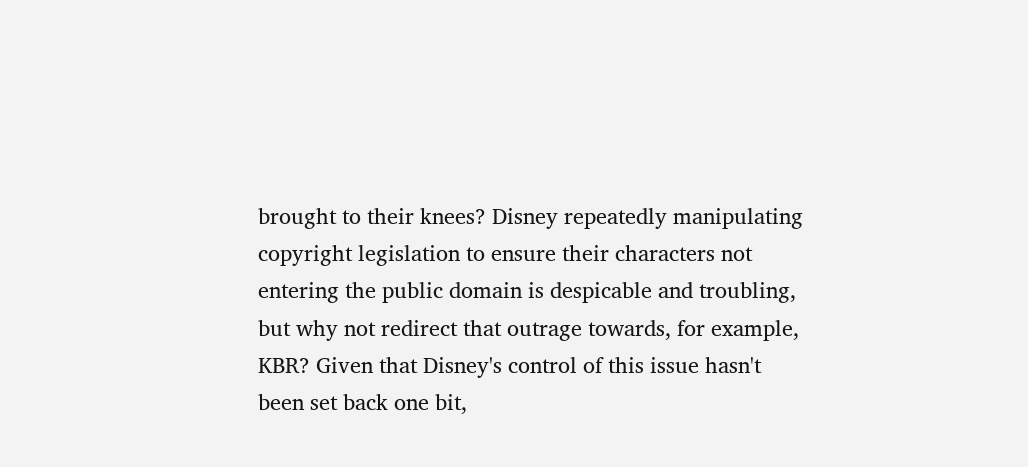brought to their knees? Disney repeatedly manipulating copyright legislation to ensure their characters not entering the public domain is despicable and troubling, but why not redirect that outrage towards, for example, KBR? Given that Disney's control of this issue hasn't been set back one bit,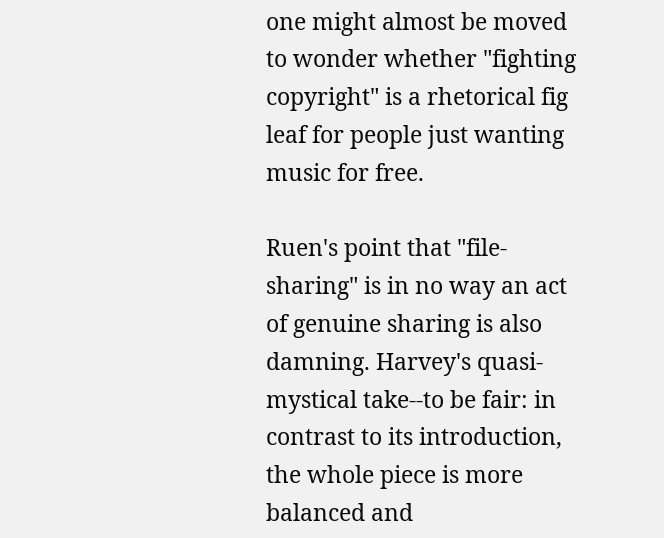one might almost be moved to wonder whether "fighting copyright" is a rhetorical fig leaf for people just wanting music for free.

Ruen's point that "file-sharing" is in no way an act of genuine sharing is also damning. Harvey's quasi-mystical take--to be fair: in contrast to its introduction, the whole piece is more balanced and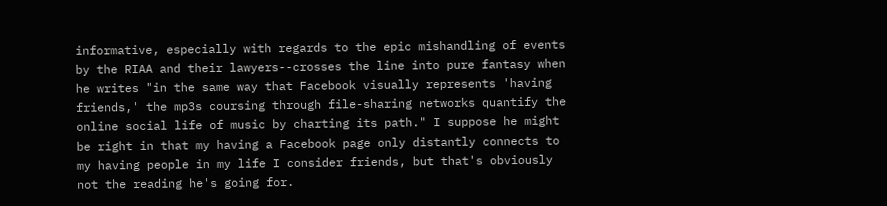informative, especially with regards to the epic mishandling of events by the RIAA and their lawyers--crosses the line into pure fantasy when he writes "in the same way that Facebook visually represents 'having friends,' the mp3s coursing through file-sharing networks quantify the online social life of music by charting its path." I suppose he might be right in that my having a Facebook page only distantly connects to my having people in my life I consider friends, but that's obviously not the reading he's going for.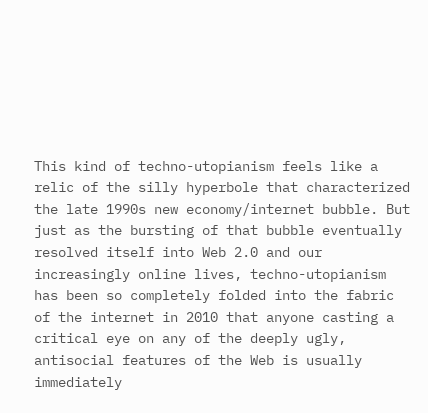This kind of techno-utopianism feels like a relic of the silly hyperbole that characterized the late 1990s new economy/internet bubble. But just as the bursting of that bubble eventually resolved itself into Web 2.0 and our increasingly online lives, techno-utopianism has been so completely folded into the fabric of the internet in 2010 that anyone casting a critical eye on any of the deeply ugly, antisocial features of the Web is usually immediately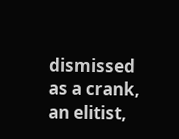dismissed as a crank, an elitist,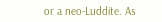or a neo-Luddite. As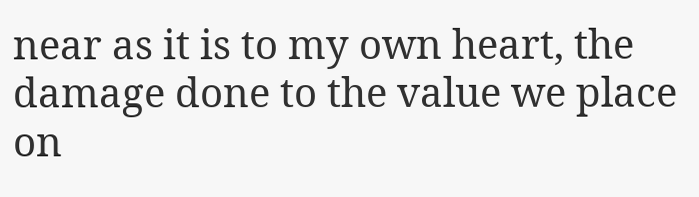near as it is to my own heart, the damage done to the value we place on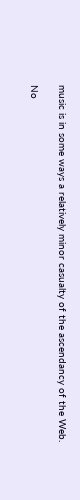music is in some ways a relatively minor casualty of the ascendancy of the Web.

No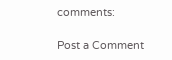comments:

Post a Comment